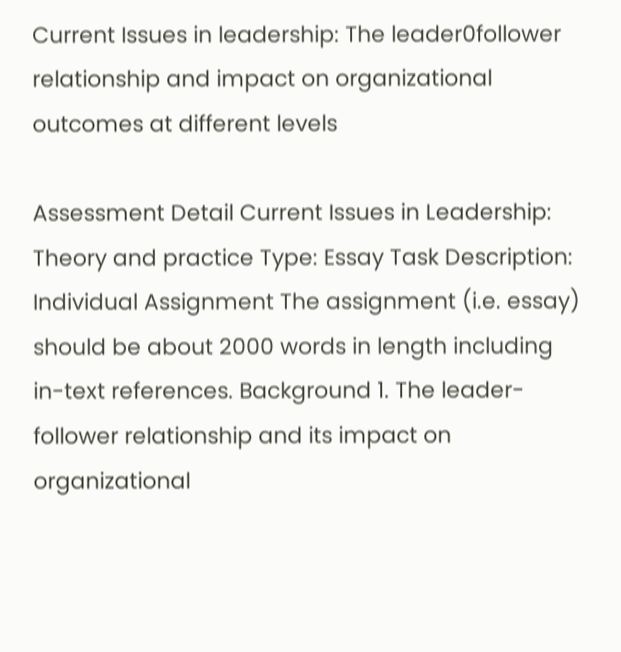Current Issues in leadership: The leader0follower relationship and impact on organizational outcomes at different levels

Assessment Detail Current Issues in Leadership: Theory and practice Type: Essay Task Description: Individual Assignment The assignment (i.e. essay) should be about 2000 words in length including in-text references. Background 1. The leader-follower relationship and its impact on organizational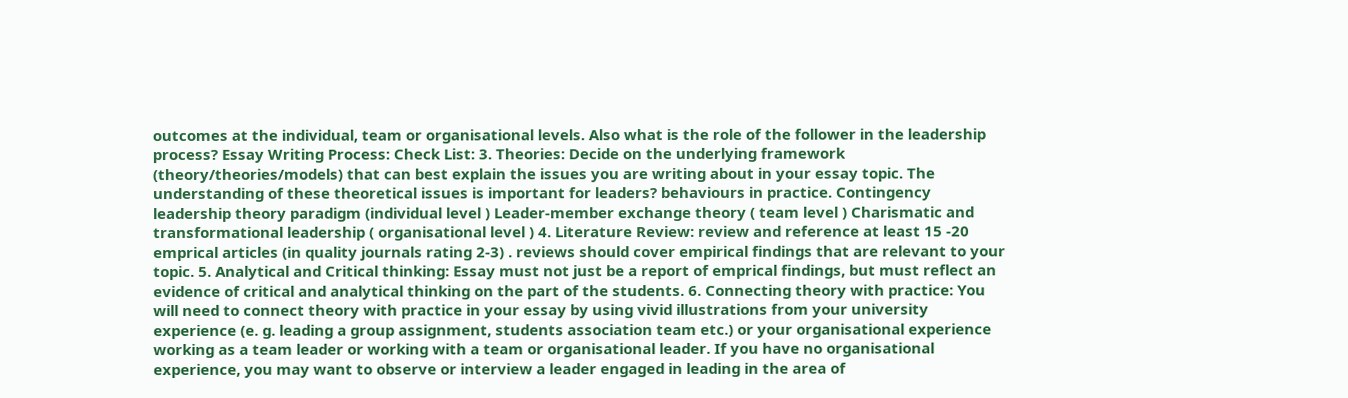outcomes at the individual, team or organisational levels. Also what is the role of the follower in the leadership process? Essay Writing Process: Check List: 3. Theories: Decide on the underlying framework (theory/theories/models) that can best explain the issues you are writing about in your essay topic. The understanding of these theoretical issues is important for leaders? behaviours in practice. Contingency leadership theory paradigm (individual level ) Leader-member exchange theory ( team level ) Charismatic and transformational leadership ( organisational level ) 4. Literature Review: review and reference at least 15 -20 emprical articles (in quality journals rating 2-3) . reviews should cover empirical findings that are relevant to your topic. 5. Analytical and Critical thinking: Essay must not just be a report of emprical findings, but must reflect an evidence of critical and analytical thinking on the part of the students. 6. Connecting theory with practice: You will need to connect theory with practice in your essay by using vivid illustrations from your university experience (e. g. leading a group assignment, students association team etc.) or your organisational experience working as a team leader or working with a team or organisational leader. If you have no organisational experience, you may want to observe or interview a leader engaged in leading in the area of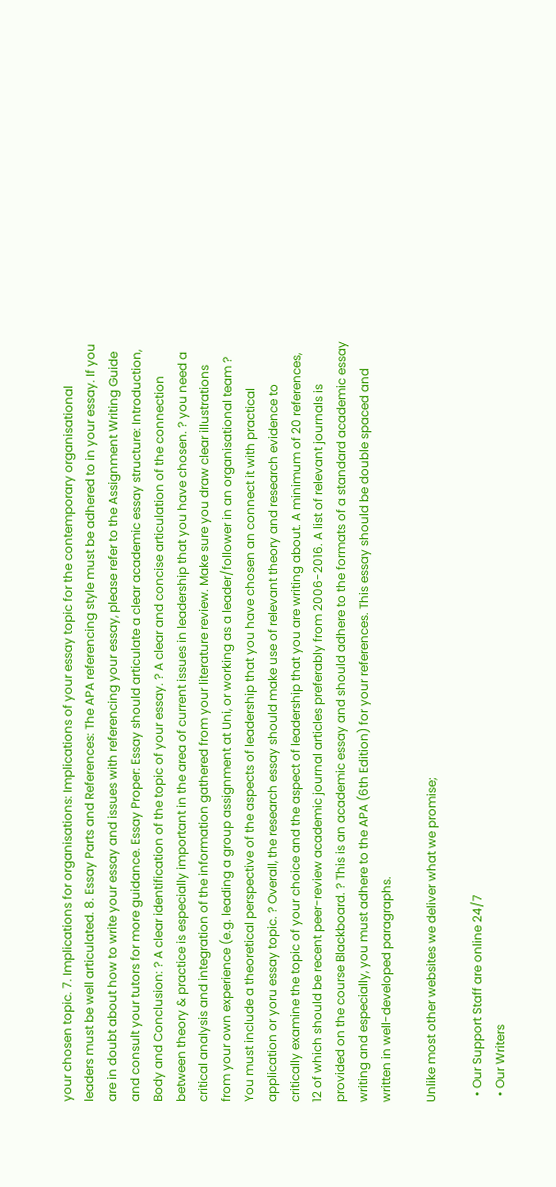your chosen topic. 7. Implications for organisations: Implications of your essay topic for the contemporary organisational leaders must be well articulated. 8. Essay Parts and References: The APA referencing style must be adhered to in your essay. If you are in doubt about how to write your essay and issues with referencing your essay, please refer to the Assignment Writing Guide and consult your tutors for more guidance. Essay Proper: Essay should articulate a clear academic essay structure: Introduction, Body and Conclusion: ? A clear identification of the topic of your essay. ? A clear and concise articulation of the connection between theory & practice is especially important in the area of current issues in leadership that you have chosen. ? you need a critical analysis and integration of the information gathered from your literature review. Make sure you draw clear illustrations from your own experience (e.g. leading a group assignment at Uni, or working as a leader/follower in an organisational team ? You must include a theoretical perspective of the aspects of leadership that you have chosen an connect it with practical application or yoru essay topic. ? Overall, the research essay should make use of relevant theory and research evidence to critically examine the topic of your choice and the aspect of leadership that you are writing about. A minimum of 20 references, 12 of which should be recent peer-review academic journal articles preferably from 2006-2016. A list of relevant journals is provided on the course Blackboard. ? This is an academic essay and should adhere to the formats of a standard academic essay writing and especially, you must adhere to the APA (6th Edition) for your references. This essay should be double spaced and written in well-developed paragraphs.

Unlike most other websites we deliver what we promise;

  • Our Support Staff are online 24/7
  • Our Writers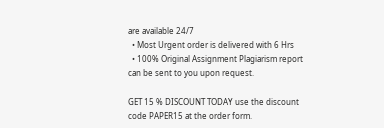are available 24/7
  • Most Urgent order is delivered with 6 Hrs
  • 100% Original Assignment Plagiarism report can be sent to you upon request.

GET 15 % DISCOUNT TODAY use the discount code PAPER15 at the order form.